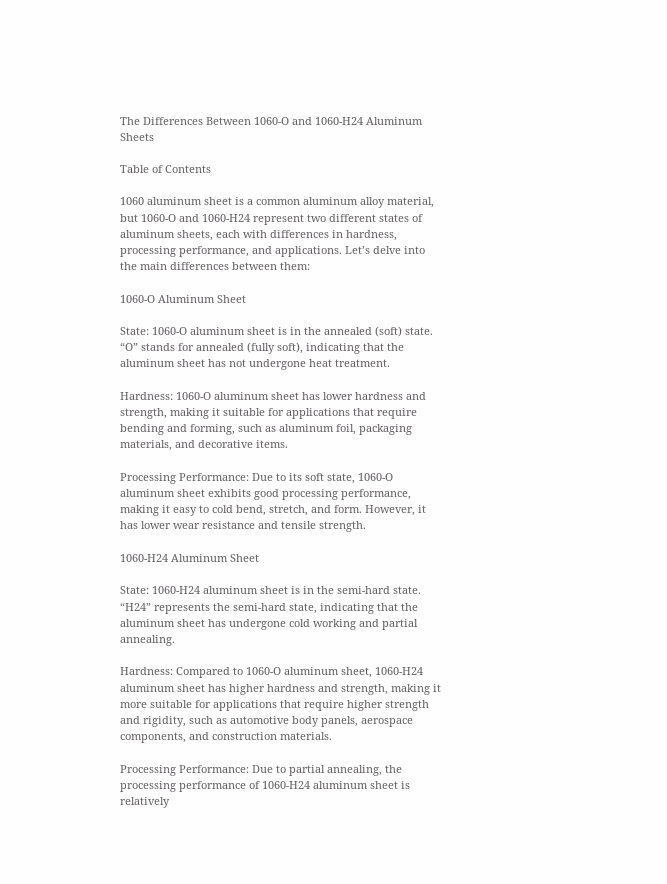The Differences Between 1060-O and 1060-H24 Aluminum Sheets

Table of Contents

1060 aluminum sheet is a common aluminum alloy material, but 1060-O and 1060-H24 represent two different states of aluminum sheets, each with differences in hardness, processing performance, and applications. Let’s delve into the main differences between them:

1060-O Aluminum Sheet

State: 1060-O aluminum sheet is in the annealed (soft) state. “O” stands for annealed (fully soft), indicating that the aluminum sheet has not undergone heat treatment.

Hardness: 1060-O aluminum sheet has lower hardness and strength, making it suitable for applications that require bending and forming, such as aluminum foil, packaging materials, and decorative items.

Processing Performance: Due to its soft state, 1060-O aluminum sheet exhibits good processing performance, making it easy to cold bend, stretch, and form. However, it has lower wear resistance and tensile strength.

1060-H24 Aluminum Sheet

State: 1060-H24 aluminum sheet is in the semi-hard state. “H24” represents the semi-hard state, indicating that the aluminum sheet has undergone cold working and partial annealing.

Hardness: Compared to 1060-O aluminum sheet, 1060-H24 aluminum sheet has higher hardness and strength, making it more suitable for applications that require higher strength and rigidity, such as automotive body panels, aerospace components, and construction materials.

Processing Performance: Due to partial annealing, the processing performance of 1060-H24 aluminum sheet is relatively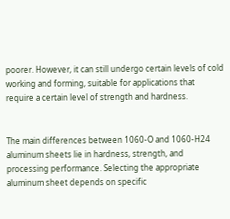poorer. However, it can still undergo certain levels of cold working and forming, suitable for applications that require a certain level of strength and hardness.


The main differences between 1060-O and 1060-H24 aluminum sheets lie in hardness, strength, and processing performance. Selecting the appropriate aluminum sheet depends on specific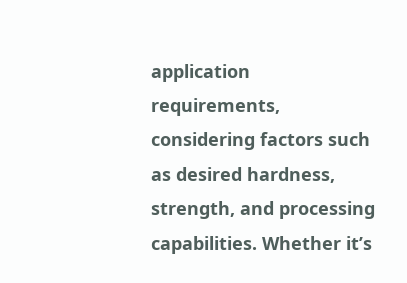application requirements, considering factors such as desired hardness, strength, and processing capabilities. Whether it’s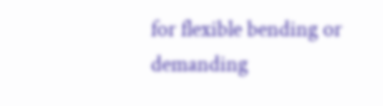for flexible bending or demanding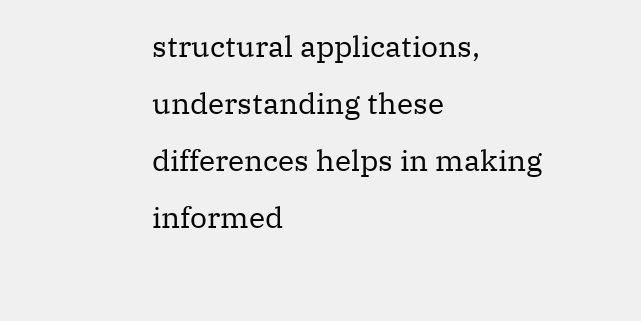structural applications, understanding these differences helps in making informed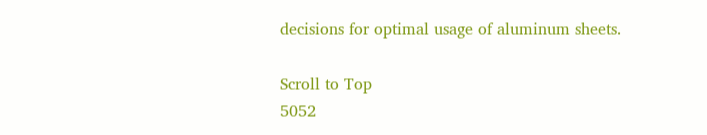decisions for optimal usage of aluminum sheets.

Scroll to Top
5052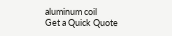aluminum coil
Get a Quick Quote